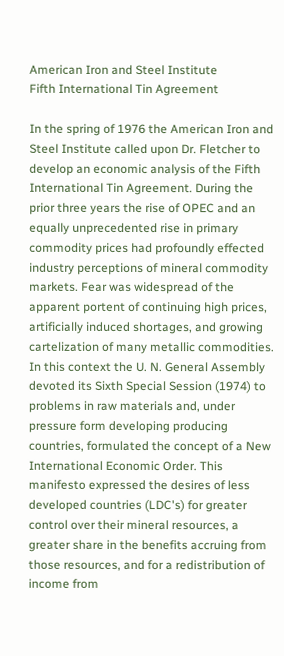American Iron and Steel Institute
Fifth International Tin Agreement

In the spring of 1976 the American Iron and Steel Institute called upon Dr. Fletcher to develop an economic analysis of the Fifth International Tin Agreement. During the prior three years the rise of OPEC and an equally unprecedented rise in primary commodity prices had profoundly effected industry perceptions of mineral commodity markets. Fear was widespread of the apparent portent of continuing high prices, artificially induced shortages, and growing cartelization of many metallic commodities. In this context the U. N. General Assembly devoted its Sixth Special Session (1974) to problems in raw materials and, under pressure form developing producing countries, formulated the concept of a New International Economic Order. This manifesto expressed the desires of less developed countries (LDC's) for greater control over their mineral resources, a greater share in the benefits accruing from those resources, and for a redistribution of income from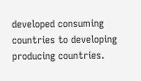developed consuming countries to developing producing countries.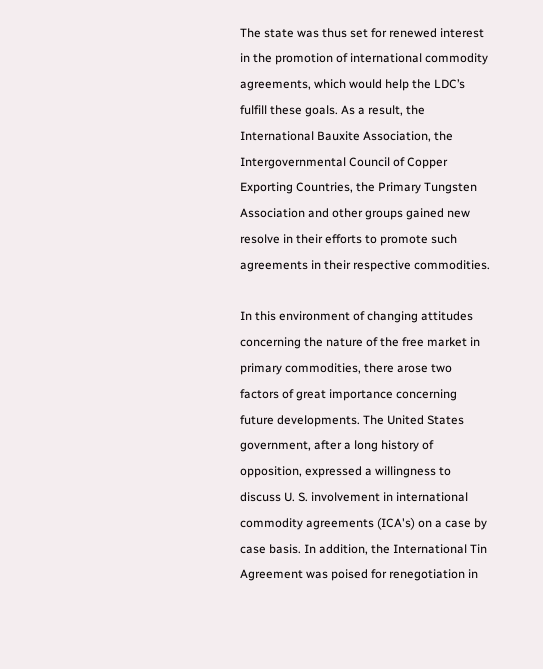The state was thus set for renewed interest in the promotion of international commodity agreements, which would help the LDC’s fulfill these goals. As a result, the International Bauxite Association, the Intergovernmental Council of Copper Exporting Countries, the Primary Tungsten Association and other groups gained new resolve in their efforts to promote such agreements in their respective commodities.

In this environment of changing attitudes concerning the nature of the free market in primary commodities, there arose two factors of great importance concerning future developments. The United States government, after a long history of opposition, expressed a willingness to discuss U. S. involvement in international commodity agreements (ICA's) on a case by case basis. In addition, the International Tin Agreement was poised for renegotiation in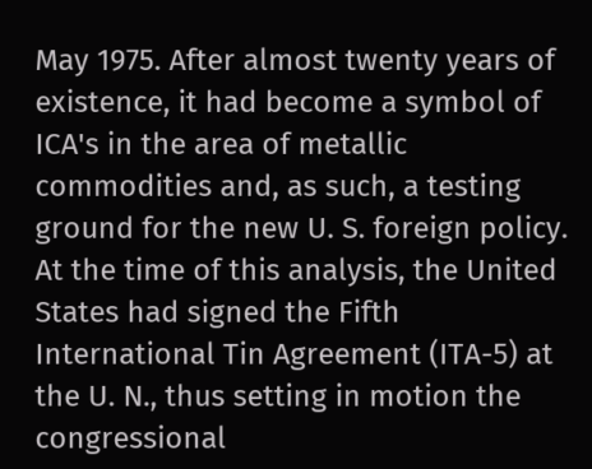May 1975. After almost twenty years of existence, it had become a symbol of ICA's in the area of metallic commodities and, as such, a testing ground for the new U. S. foreign policy. At the time of this analysis, the United States had signed the Fifth International Tin Agreement (ITA-5) at the U. N., thus setting in motion the congressional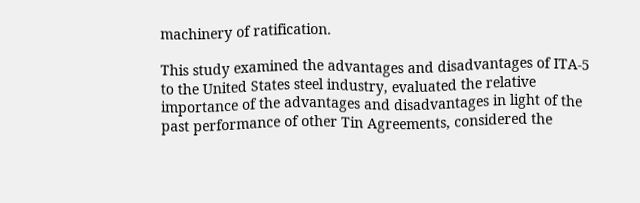machinery of ratification.

This study examined the advantages and disadvantages of ITA-5 to the United States steel industry, evaluated the relative importance of the advantages and disadvantages in light of the past performance of other Tin Agreements, considered the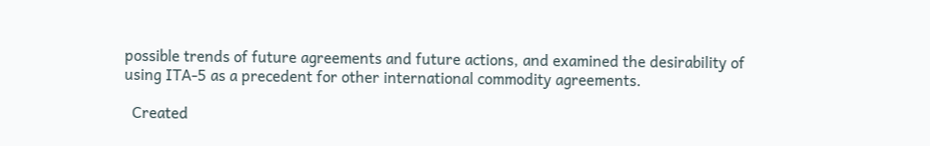possible trends of future agreements and future actions, and examined the desirability of using ITA-5 as a precedent for other international commodity agreements.

  Created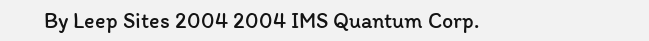By Leep Sites 2004 2004 IMS Quantum Corp.